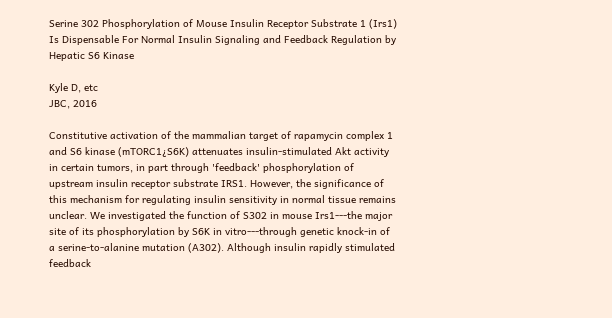Serine 302 Phosphorylation of Mouse Insulin Receptor Substrate 1 (Irs1) Is Dispensable For Normal Insulin Signaling and Feedback Regulation by Hepatic S6 Kinase

Kyle D, etc
JBC, 2016

Constitutive activation of the mammalian target of rapamycin complex 1 and S6 kinase (mTORC1¿S6K) attenuates insulin-stimulated Akt activity in certain tumors, in part through 'feedback' phosphorylation of upstream insulin receptor substrate IRS1. However, the significance of this mechanism for regulating insulin sensitivity in normal tissue remains unclear. We investigated the function of S302 in mouse Irs1---the major site of its phosphorylation by S6K in vitro---through genetic knock-in of a serine-to-alanine mutation (A302). Although insulin rapidly stimulated feedback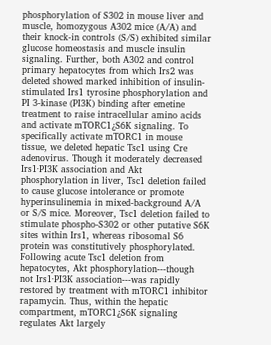phosphorylation of S302 in mouse liver and muscle, homozygous A302 mice (A/A) and their knock-in controls (S/S) exhibited similar glucose homeostasis and muscle insulin signaling. Further, both A302 and control primary hepatocytes from which Irs2 was deleted showed marked inhibition of insulin-stimulated Irs1 tyrosine phosphorylation and PI 3-kinase (PI3K) binding after emetine treatment to raise intracellular amino acids and activate mTORC1¿S6K signaling. To specifically activate mTORC1 in mouse tissue, we deleted hepatic Tsc1 using Cre adenovirus. Though it moderately decreased Irs1·PI3K association and Akt phosphorylation in liver, Tsc1 deletion failed to cause glucose intolerance or promote hyperinsulinemia in mixed-background A/A or S/S mice. Moreover, Tsc1 deletion failed to stimulate phospho-S302 or other putative S6K sites within Irs1, whereas ribosomal S6 protein was constitutively phosphorylated. Following acute Tsc1 deletion from hepatocytes, Akt phosphorylation---though not Irs1·PI3K association---was rapidly restored by treatment with mTORC1 inhibitor rapamycin. Thus, within the hepatic compartment, mTORC1¿S6K signaling regulates Akt largely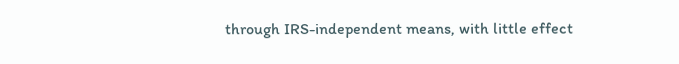through IRS-independent means, with little effect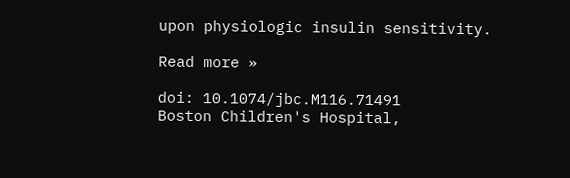upon physiologic insulin sensitivity.

Read more »

doi: 10.1074/jbc.M116.71491
Boston Children's Hospital,